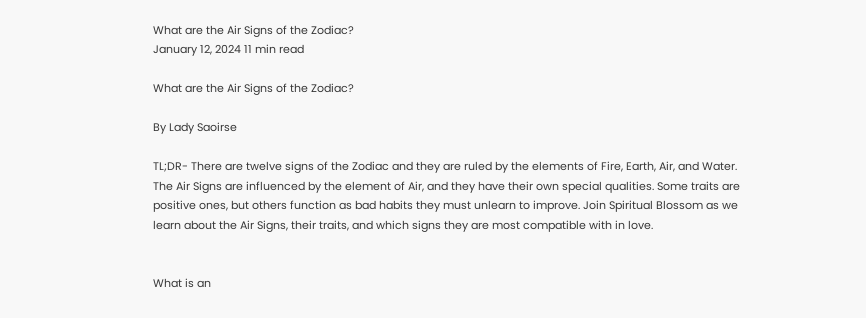What are the Air Signs of the Zodiac?
January 12, 2024 11 min read

What are the Air Signs of the Zodiac?

By Lady Saoirse

TL;DR- There are twelve signs of the Zodiac and they are ruled by the elements of Fire, Earth, Air, and Water. The Air Signs are influenced by the element of Air, and they have their own special qualities. Some traits are positive ones, but others function as bad habits they must unlearn to improve. Join Spiritual Blossom as we learn about the Air Signs, their traits, and which signs they are most compatible with in love.


What is an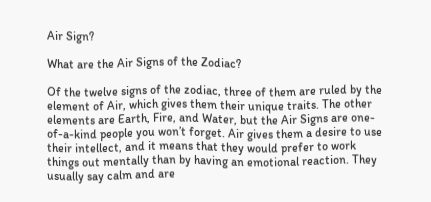Air Sign?

What are the Air Signs of the Zodiac?

Of the twelve signs of the zodiac, three of them are ruled by the element of Air, which gives them their unique traits. The other elements are Earth, Fire, and Water, but the Air Signs are one-of-a-kind people you won’t forget. Air gives them a desire to use their intellect, and it means that they would prefer to work things out mentally than by having an emotional reaction. They usually say calm and are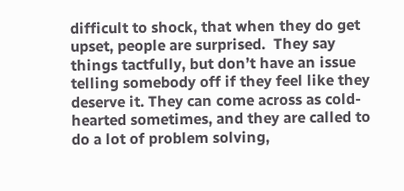difficult to shock, that when they do get upset, people are surprised.  They say things tactfully, but don’t have an issue telling somebody off if they feel like they deserve it. They can come across as cold-hearted sometimes, and they are called to do a lot of problem solving,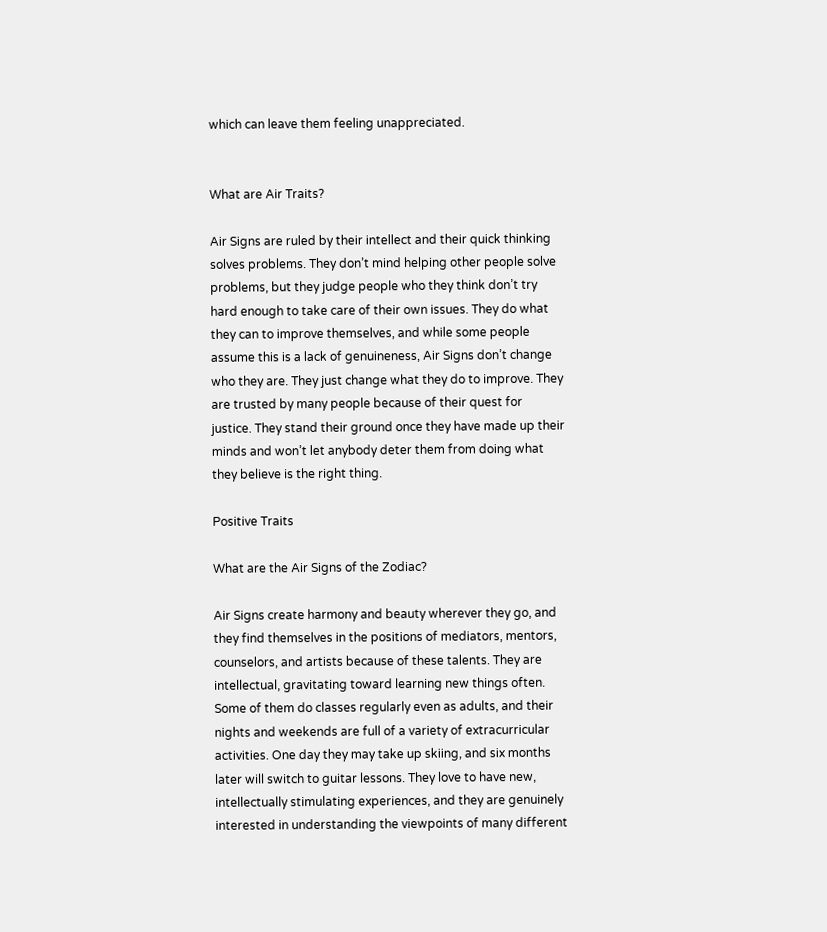which can leave them feeling unappreciated.


What are Air Traits?

Air Signs are ruled by their intellect and their quick thinking solves problems. They don’t mind helping other people solve problems, but they judge people who they think don’t try hard enough to take care of their own issues. They do what they can to improve themselves, and while some people assume this is a lack of genuineness, Air Signs don’t change who they are. They just change what they do to improve. They are trusted by many people because of their quest for justice. They stand their ground once they have made up their minds and won’t let anybody deter them from doing what they believe is the right thing.

Positive Traits

What are the Air Signs of the Zodiac?

Air Signs create harmony and beauty wherever they go, and they find themselves in the positions of mediators, mentors, counselors, and artists because of these talents. They are intellectual, gravitating toward learning new things often. Some of them do classes regularly even as adults, and their nights and weekends are full of a variety of extracurricular activities. One day they may take up skiing, and six months later will switch to guitar lessons. They love to have new, intellectually stimulating experiences, and they are genuinely interested in understanding the viewpoints of many different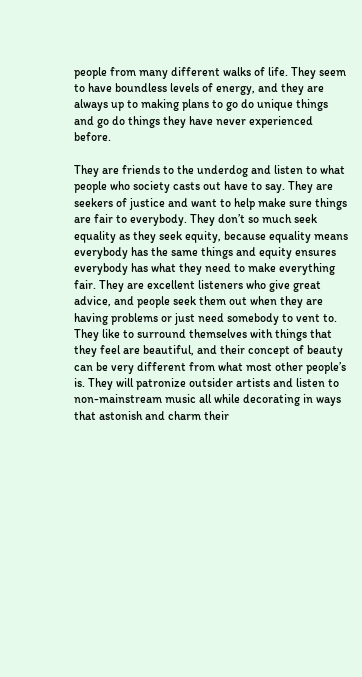people from many different walks of life. They seem to have boundless levels of energy, and they are always up to making plans to go do unique things and go do things they have never experienced before.

They are friends to the underdog and listen to what people who society casts out have to say. They are seekers of justice and want to help make sure things are fair to everybody. They don’t so much seek equality as they seek equity, because equality means everybody has the same things and equity ensures everybody has what they need to make everything fair. They are excellent listeners who give great advice, and people seek them out when they are having problems or just need somebody to vent to.  They like to surround themselves with things that they feel are beautiful, and their concept of beauty can be very different from what most other people’s is. They will patronize outsider artists and listen to non-mainstream music all while decorating in ways that astonish and charm their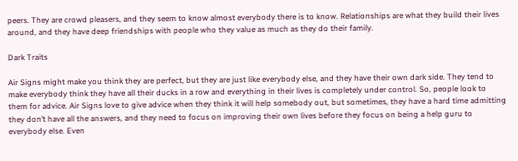peers. They are crowd pleasers, and they seem to know almost everybody there is to know. Relationships are what they build their lives around, and they have deep friendships with people who they value as much as they do their family.

Dark Traits

Air Signs might make you think they are perfect, but they are just like everybody else, and they have their own dark side. They tend to make everybody think they have all their ducks in a row and everything in their lives is completely under control. So, people look to them for advice. Air Signs love to give advice when they think it will help somebody out, but sometimes, they have a hard time admitting they don’t have all the answers, and they need to focus on improving their own lives before they focus on being a help guru to everybody else. Even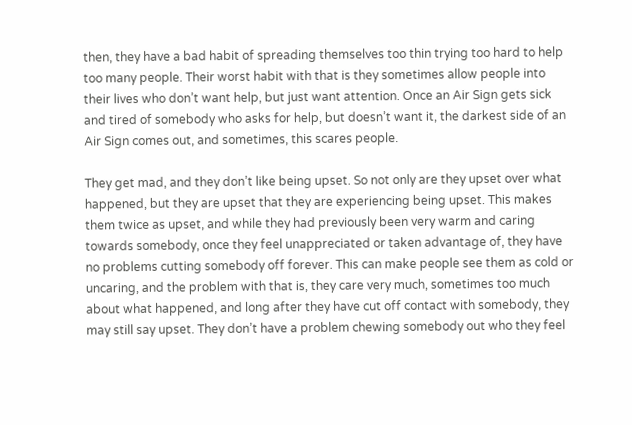then, they have a bad habit of spreading themselves too thin trying too hard to help too many people. Their worst habit with that is they sometimes allow people into their lives who don’t want help, but just want attention. Once an Air Sign gets sick and tired of somebody who asks for help, but doesn’t want it, the darkest side of an Air Sign comes out, and sometimes, this scares people.

They get mad, and they don’t like being upset. So not only are they upset over what happened, but they are upset that they are experiencing being upset. This makes them twice as upset, and while they had previously been very warm and caring towards somebody, once they feel unappreciated or taken advantage of, they have no problems cutting somebody off forever. This can make people see them as cold or uncaring, and the problem with that is, they care very much, sometimes too much about what happened, and long after they have cut off contact with somebody, they may still say upset. They don’t have a problem chewing somebody out who they feel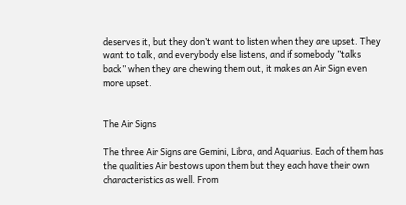deserves it, but they don’t want to listen when they are upset. They want to talk, and everybody else listens, and if somebody ”talks back” when they are chewing them out, it makes an Air Sign even more upset.


The Air Signs

The three Air Signs are Gemini, Libra, and Aquarius. Each of them has the qualities Air bestows upon them but they each have their own characteristics as well. From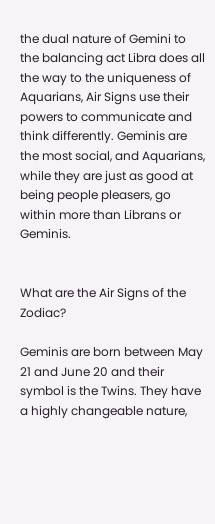the dual nature of Gemini to the balancing act Libra does all the way to the uniqueness of Aquarians, Air Signs use their powers to communicate and think differently. Geminis are the most social, and Aquarians, while they are just as good at being people pleasers, go within more than Librans or Geminis.


What are the Air Signs of the Zodiac?

Geminis are born between May 21 and June 20 and their symbol is the Twins. They have a highly changeable nature,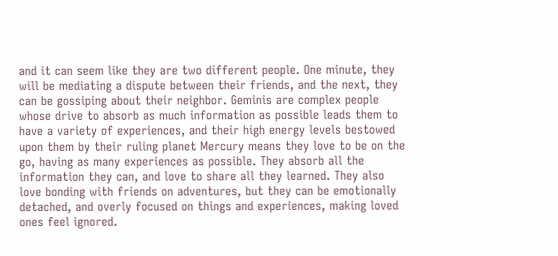and it can seem like they are two different people. One minute, they will be mediating a dispute between their friends, and the next, they can be gossiping about their neighbor. Geminis are complex people whose drive to absorb as much information as possible leads them to have a variety of experiences, and their high energy levels bestowed upon them by their ruling planet Mercury means they love to be on the go, having as many experiences as possible. They absorb all the information they can, and love to share all they learned. They also love bonding with friends on adventures, but they can be emotionally detached, and overly focused on things and experiences, making loved ones feel ignored.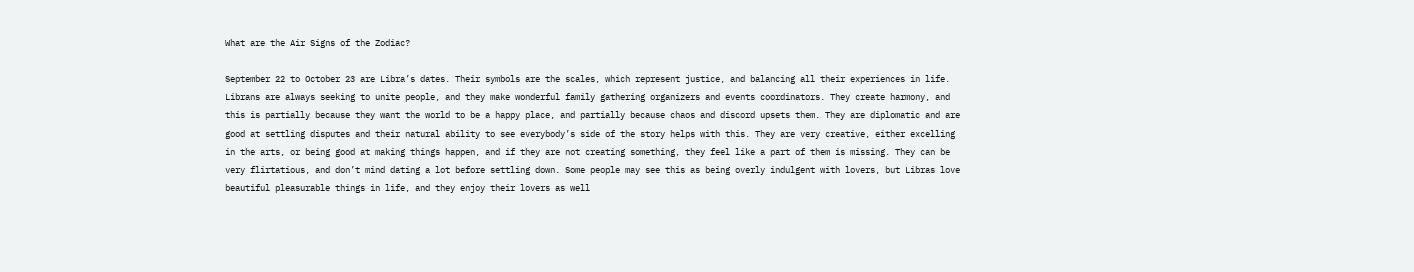What are the Air Signs of the Zodiac?

September 22 to October 23 are Libra’s dates. Their symbols are the scales, which represent justice, and balancing all their experiences in life. Librans are always seeking to unite people, and they make wonderful family gathering organizers and events coordinators. They create harmony, and this is partially because they want the world to be a happy place, and partially because chaos and discord upsets them. They are diplomatic and are good at settling disputes and their natural ability to see everybody’s side of the story helps with this. They are very creative, either excelling in the arts, or being good at making things happen, and if they are not creating something, they feel like a part of them is missing. They can be very flirtatious, and don’t mind dating a lot before settling down. Some people may see this as being overly indulgent with lovers, but Libras love beautiful pleasurable things in life, and they enjoy their lovers as well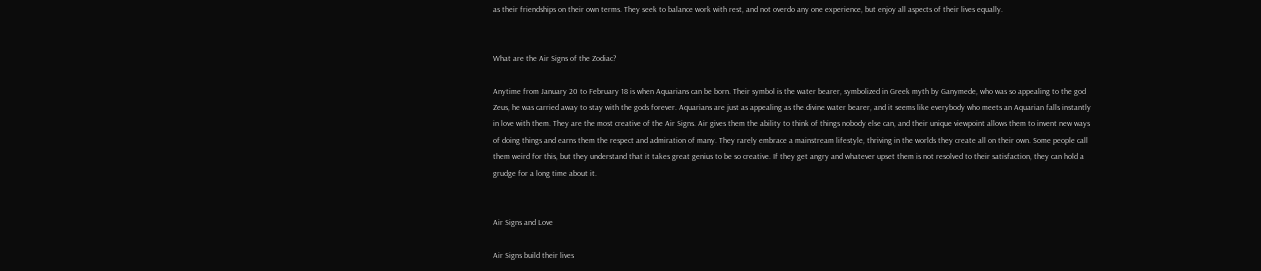as their friendships on their own terms. They seek to balance work with rest, and not overdo any one experience, but enjoy all aspects of their lives equally.


What are the Air Signs of the Zodiac?

Anytime from January 20 to February 18 is when Aquarians can be born. Their symbol is the water bearer, symbolized in Greek myth by Ganymede, who was so appealing to the god Zeus, he was carried away to stay with the gods forever. Aquarians are just as appealing as the divine water bearer, and it seems like everybody who meets an Aquarian falls instantly in love with them. They are the most creative of the Air Signs. Air gives them the ability to think of things nobody else can, and their unique viewpoint allows them to invent new ways of doing things and earns them the respect and admiration of many. They rarely embrace a mainstream lifestyle, thriving in the worlds they create all on their own. Some people call them weird for this, but they understand that it takes great genius to be so creative. If they get angry and whatever upset them is not resolved to their satisfaction, they can hold a grudge for a long time about it.


Air Signs and Love

Air Signs build their lives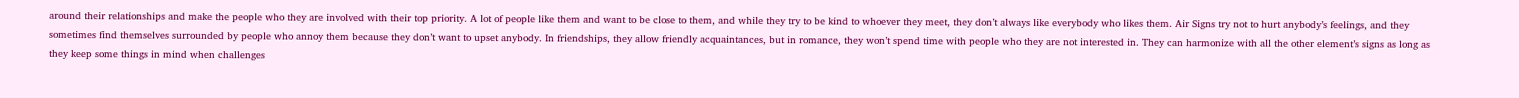around their relationships and make the people who they are involved with their top priority. A lot of people like them and want to be close to them, and while they try to be kind to whoever they meet, they don’t always like everybody who likes them. Air Signs try not to hurt anybody’s feelings, and they sometimes find themselves surrounded by people who annoy them because they don’t want to upset anybody. In friendships, they allow friendly acquaintances, but in romance, they won’t spend time with people who they are not interested in. They can harmonize with all the other element’s signs as long as they keep some things in mind when challenges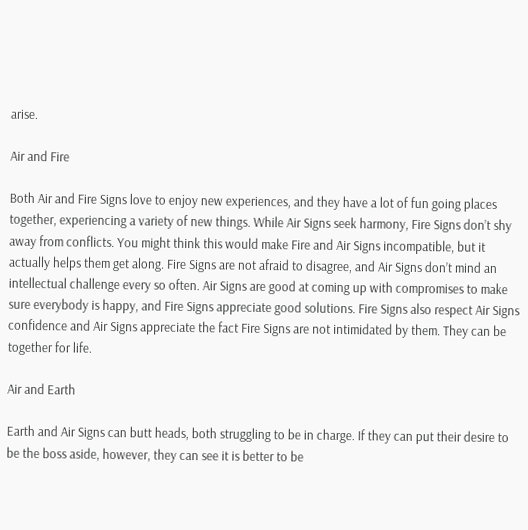arise.

Air and Fire

Both Air and Fire Signs love to enjoy new experiences, and they have a lot of fun going places together, experiencing a variety of new things. While Air Signs seek harmony, Fire Signs don’t shy away from conflicts. You might think this would make Fire and Air Signs incompatible, but it actually helps them get along. Fire Signs are not afraid to disagree, and Air Signs don’t mind an intellectual challenge every so often. Air Signs are good at coming up with compromises to make sure everybody is happy, and Fire Signs appreciate good solutions. Fire Signs also respect Air Signs confidence and Air Signs appreciate the fact Fire Signs are not intimidated by them. They can be together for life.

Air and Earth

Earth and Air Signs can butt heads, both struggling to be in charge. If they can put their desire to be the boss aside, however, they can see it is better to be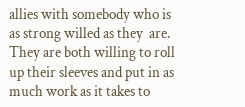allies with somebody who is as strong willed as they  are.  They are both willing to roll up their sleeves and put in as much work as it takes to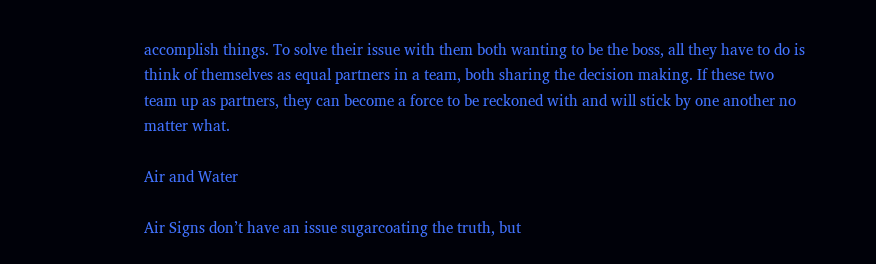accomplish things. To solve their issue with them both wanting to be the boss, all they have to do is think of themselves as equal partners in a team, both sharing the decision making. If these two team up as partners, they can become a force to be reckoned with and will stick by one another no matter what.

Air and Water

Air Signs don’t have an issue sugarcoating the truth, but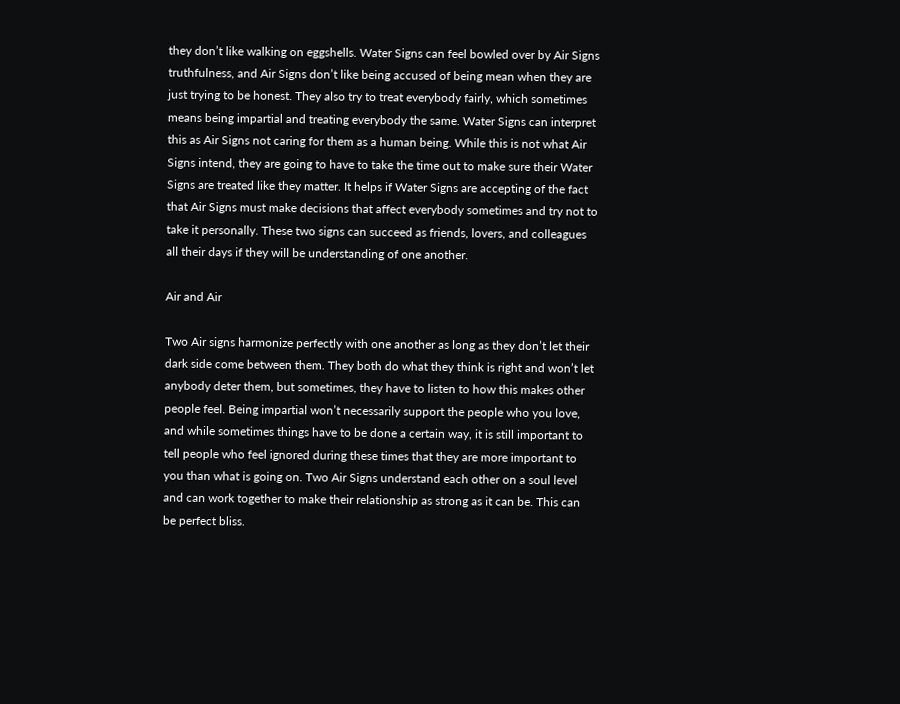they don’t like walking on eggshells. Water Signs can feel bowled over by Air Signs truthfulness, and Air Signs don’t like being accused of being mean when they are just trying to be honest. They also try to treat everybody fairly, which sometimes means being impartial and treating everybody the same. Water Signs can interpret this as Air Signs not caring for them as a human being. While this is not what Air Signs intend, they are going to have to take the time out to make sure their Water Signs are treated like they matter. It helps if Water Signs are accepting of the fact that Air Signs must make decisions that affect everybody sometimes and try not to take it personally. These two signs can succeed as friends, lovers, and colleagues all their days if they will be understanding of one another.

Air and Air

Two Air signs harmonize perfectly with one another as long as they don’t let their dark side come between them. They both do what they think is right and won’t let anybody deter them, but sometimes, they have to listen to how this makes other people feel. Being impartial won’t necessarily support the people who you love, and while sometimes things have to be done a certain way, it is still important to tell people who feel ignored during these times that they are more important to you than what is going on. Two Air Signs understand each other on a soul level and can work together to make their relationship as strong as it can be. This can be perfect bliss.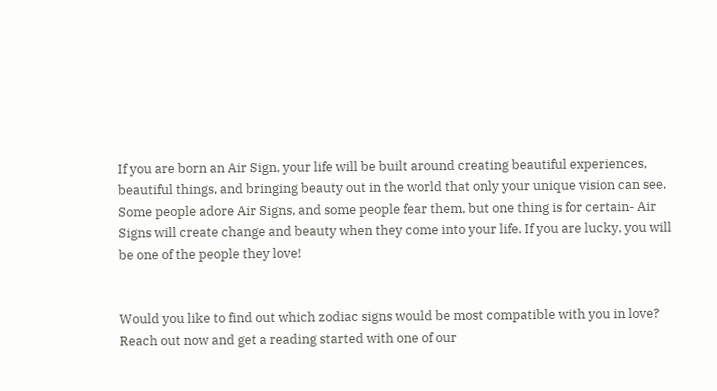If you are born an Air Sign, your life will be built around creating beautiful experiences, beautiful things, and bringing beauty out in the world that only your unique vision can see. Some people adore Air Signs, and some people fear them, but one thing is for certain- Air Signs will create change and beauty when they come into your life. If you are lucky, you will be one of the people they love!


Would you like to find out which zodiac signs would be most compatible with you in love? Reach out now and get a reading started with one of our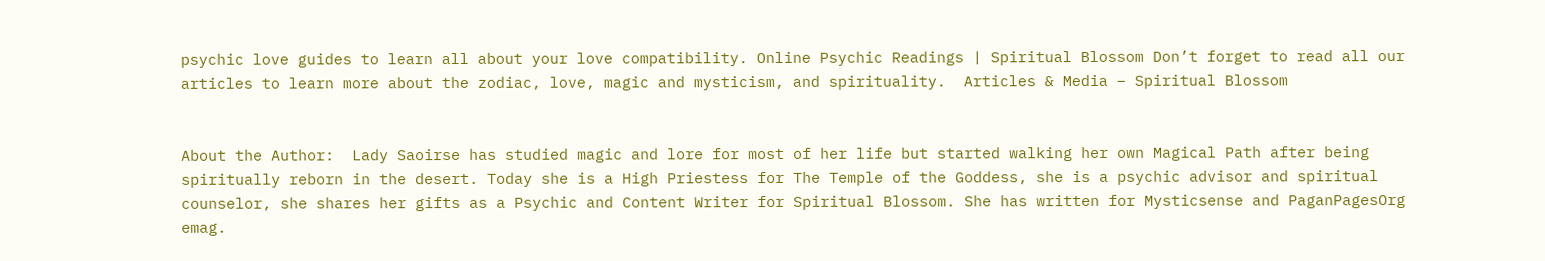psychic love guides to learn all about your love compatibility. Online Psychic Readings | Spiritual Blossom Don’t forget to read all our articles to learn more about the zodiac, love, magic and mysticism, and spirituality.  Articles & Media – Spiritual Blossom


About the Author:  Lady Saoirse has studied magic and lore for most of her life but started walking her own Magical Path after being spiritually reborn in the desert. Today she is a High Priestess for The Temple of the Goddess, she is a psychic advisor and spiritual counselor, she shares her gifts as a Psychic and Content Writer for Spiritual Blossom. She has written for Mysticsense and PaganPagesOrg emag.